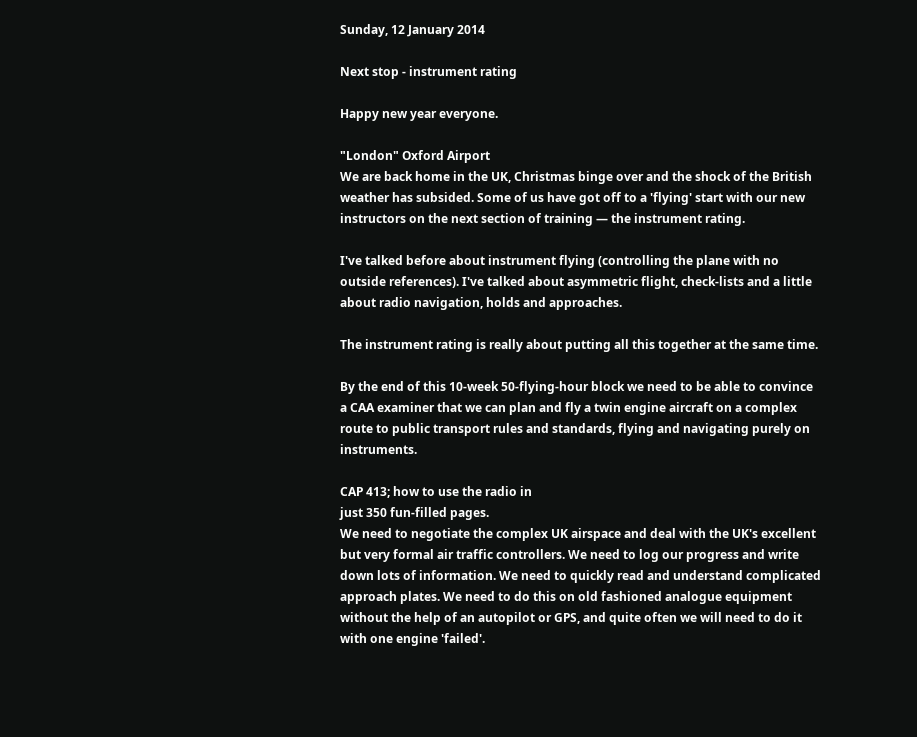Sunday, 12 January 2014

Next stop - instrument rating

Happy new year everyone.

"London" Oxford Airport
We are back home in the UK, Christmas binge over and the shock of the British weather has subsided. Some of us have got off to a 'flying' start with our new instructors on the next section of training — the instrument rating.

I've talked before about instrument flying (controlling the plane with no outside references). I've talked about asymmetric flight, check-lists and a little about radio navigation, holds and approaches.

The instrument rating is really about putting all this together at the same time.

By the end of this 10-week 50-flying-hour block we need to be able to convince a CAA examiner that we can plan and fly a twin engine aircraft on a complex route to public transport rules and standards, flying and navigating purely on instruments.

CAP 413; how to use the radio in
just 350 fun-filled pages.
We need to negotiate the complex UK airspace and deal with the UK's excellent but very formal air traffic controllers. We need to log our progress and write down lots of information. We need to quickly read and understand complicated approach plates. We need to do this on old fashioned analogue equipment without the help of an autopilot or GPS, and quite often we will need to do it with one engine 'failed'.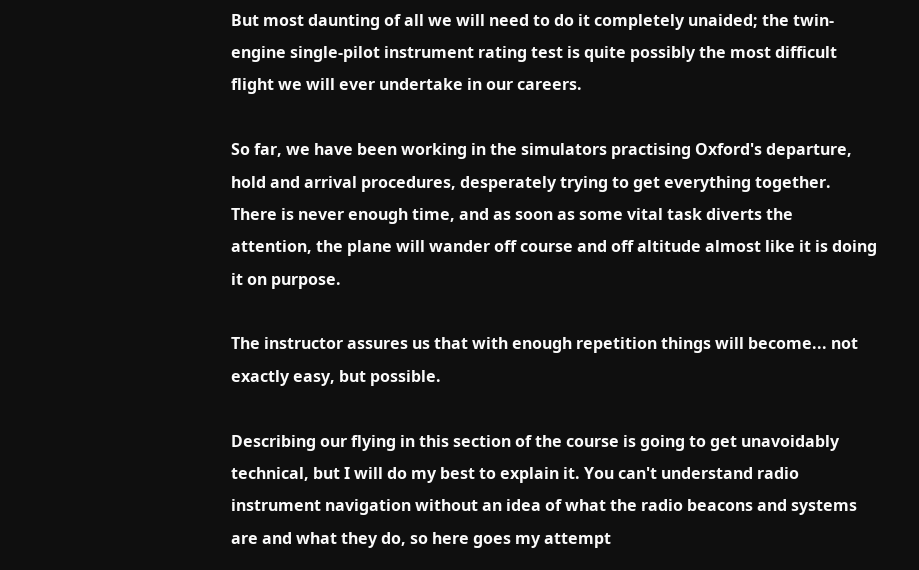But most daunting of all we will need to do it completely unaided; the twin-engine single-pilot instrument rating test is quite possibly the most difficult flight we will ever undertake in our careers.

So far, we have been working in the simulators practising Oxford's departure, hold and arrival procedures, desperately trying to get everything together. There is never enough time, and as soon as some vital task diverts the attention, the plane will wander off course and off altitude almost like it is doing it on purpose.

The instructor assures us that with enough repetition things will become... not exactly easy, but possible.

Describing our flying in this section of the course is going to get unavoidably technical, but I will do my best to explain it. You can't understand radio instrument navigation without an idea of what the radio beacons and systems are and what they do, so here goes my attempt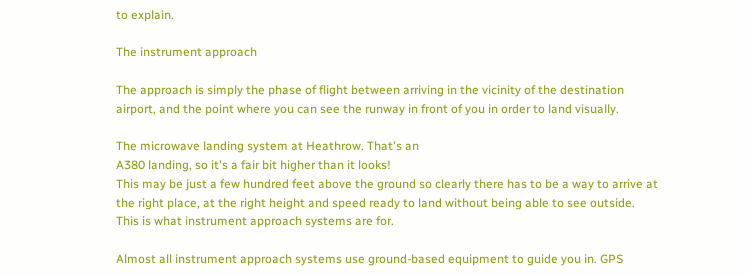to explain.

The instrument approach

The approach is simply the phase of flight between arriving in the vicinity of the destination airport, and the point where you can see the runway in front of you in order to land visually.

The microwave landing system at Heathrow. That's an
A380 landing, so it's a fair bit higher than it looks!
This may be just a few hundred feet above the ground so clearly there has to be a way to arrive at the right place, at the right height and speed ready to land without being able to see outside. This is what instrument approach systems are for.

Almost all instrument approach systems use ground-based equipment to guide you in. GPS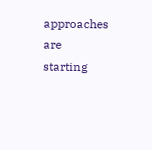approaches are starting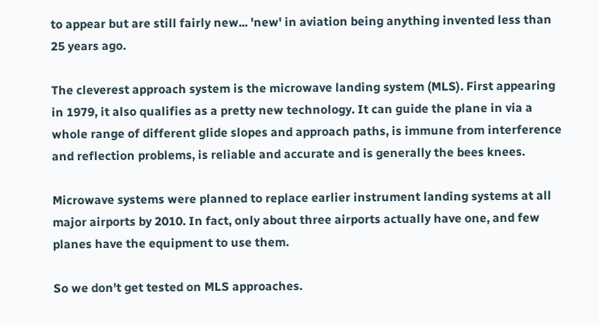to appear but are still fairly new... 'new' in aviation being anything invented less than 25 years ago.

The cleverest approach system is the microwave landing system (MLS). First appearing in 1979, it also qualifies as a pretty new technology. It can guide the plane in via a whole range of different glide slopes and approach paths, is immune from interference and reflection problems, is reliable and accurate and is generally the bees knees.

Microwave systems were planned to replace earlier instrument landing systems at all major airports by 2010. In fact, only about three airports actually have one, and few planes have the equipment to use them.

So we don't get tested on MLS approaches.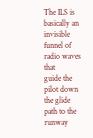The ILS is basically an invisible funnel of radio waves that
guide the pilot down the glide path to the runway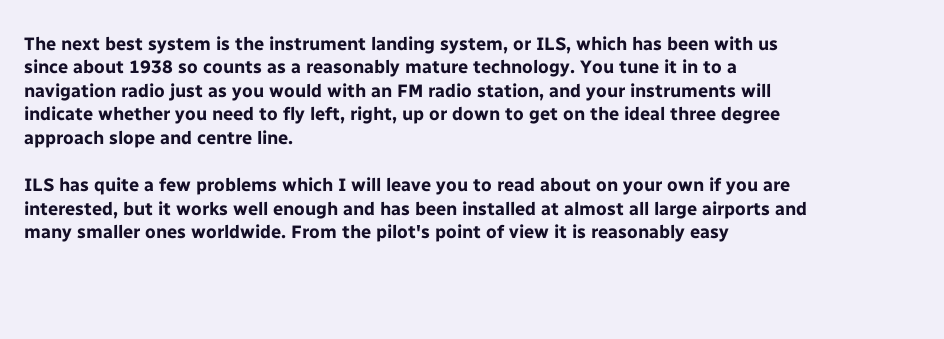The next best system is the instrument landing system, or ILS, which has been with us since about 1938 so counts as a reasonably mature technology. You tune it in to a navigation radio just as you would with an FM radio station, and your instruments will indicate whether you need to fly left, right, up or down to get on the ideal three degree approach slope and centre line.

ILS has quite a few problems which I will leave you to read about on your own if you are interested, but it works well enough and has been installed at almost all large airports and many smaller ones worldwide. From the pilot's point of view it is reasonably easy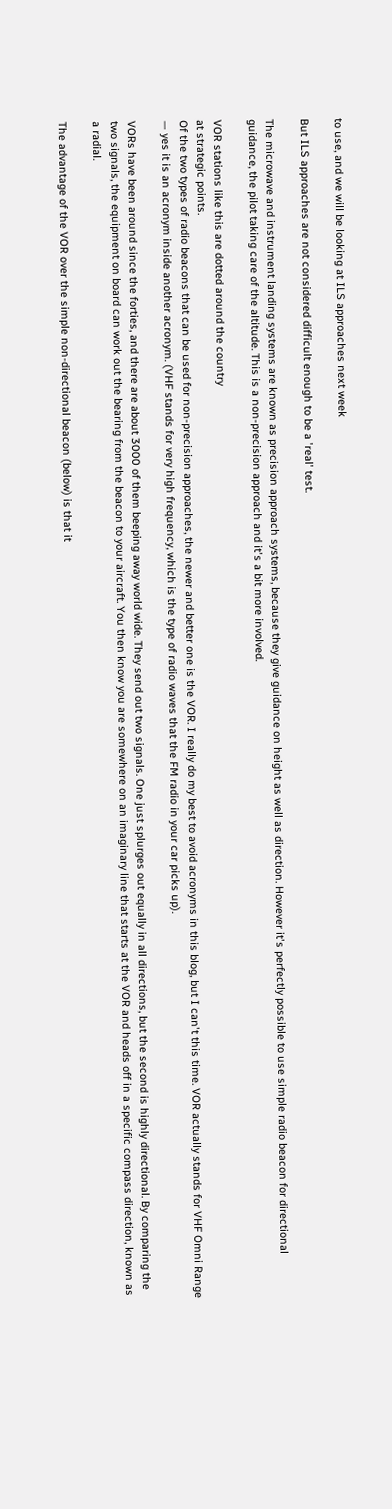to use, and we will be looking at ILS approaches next week

But ILS approaches are not considered difficult enough to be a 'real' test.

The microwave and instrument landing systems are known as precision approach systems, because they give guidance on height as well as direction. However it's perfectly possible to use simple radio beacon for directional guidance, the pilot taking care of the altitude. This is a non-precision approach and it's a bit more involved.

VOR stations like this are dotted around the country
at strategic points.
Of the two types of radio beacons that can be used for non-precision approaches, the newer and better one is the VOR. I really do my best to avoid acronyms in this blog, but I can't this time. VOR actually stands for VHF Omni Range — yes it is an acronym inside another acronym. (VHF stands for very high frequency, which is the type of radio waves that the FM radio in your car picks up).

VORs have been around since the forties, and there are about 3000 of them beeping away world wide. They send out two signals. One just splurges out equally in all directions, but the second is highly directional. By comparing the two signals, the equipment on board can work out the bearing from the beacon to your aircraft. You then know you are somewhere on an imaginary line that starts at the VOR and heads off in a specific compass direction, known as a radial.

The advantage of the VOR over the simple non-directional beacon (below) is that it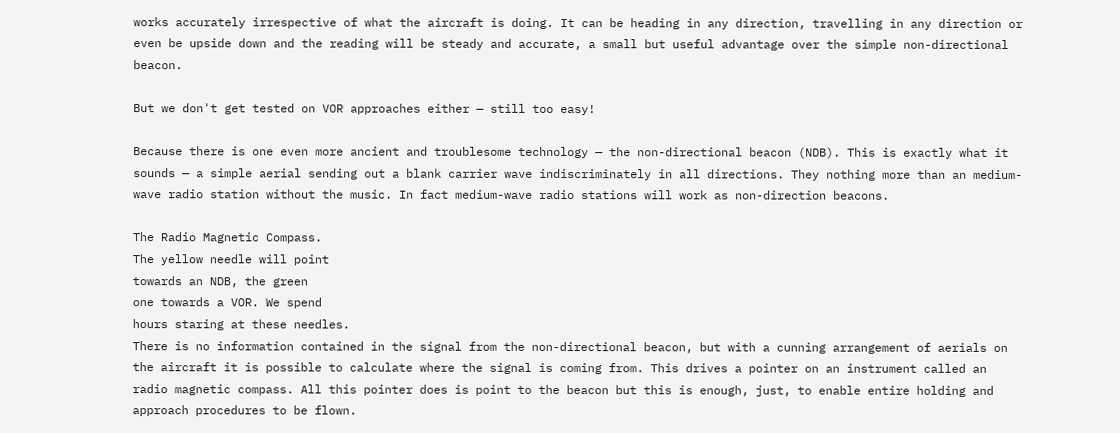works accurately irrespective of what the aircraft is doing. It can be heading in any direction, travelling in any direction or even be upside down and the reading will be steady and accurate, a small but useful advantage over the simple non-directional beacon.

But we don't get tested on VOR approaches either — still too easy!

Because there is one even more ancient and troublesome technology — the non-directional beacon (NDB). This is exactly what it sounds — a simple aerial sending out a blank carrier wave indiscriminately in all directions. They nothing more than an medium-wave radio station without the music. In fact medium-wave radio stations will work as non-direction beacons.

The Radio Magnetic Compass.
The yellow needle will point
towards an NDB, the green
one towards a VOR. We spend
hours staring at these needles.
There is no information contained in the signal from the non-directional beacon, but with a cunning arrangement of aerials on the aircraft it is possible to calculate where the signal is coming from. This drives a pointer on an instrument called an radio magnetic compass. All this pointer does is point to the beacon but this is enough, just, to enable entire holding and approach procedures to be flown.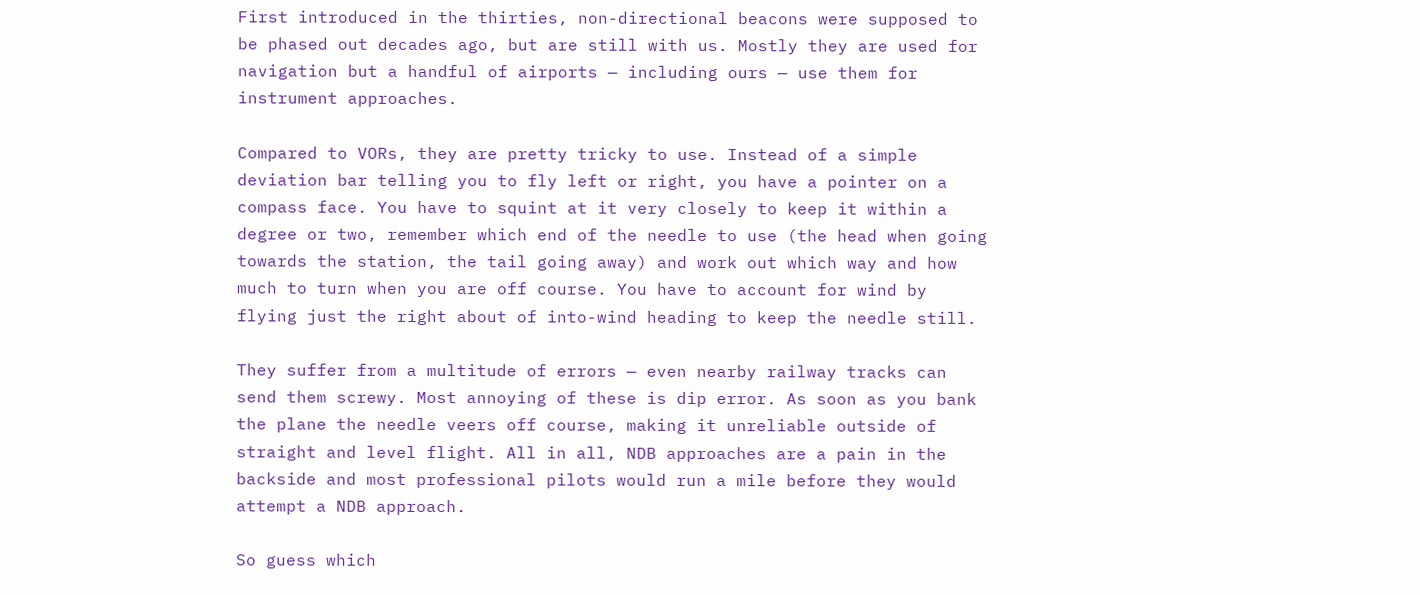First introduced in the thirties, non-directional beacons were supposed to be phased out decades ago, but are still with us. Mostly they are used for navigation but a handful of airports — including ours — use them for instrument approaches.

Compared to VORs, they are pretty tricky to use. Instead of a simple deviation bar telling you to fly left or right, you have a pointer on a compass face. You have to squint at it very closely to keep it within a degree or two, remember which end of the needle to use (the head when going towards the station, the tail going away) and work out which way and how much to turn when you are off course. You have to account for wind by flying just the right about of into-wind heading to keep the needle still.

They suffer from a multitude of errors — even nearby railway tracks can send them screwy. Most annoying of these is dip error. As soon as you bank the plane the needle veers off course, making it unreliable outside of straight and level flight. All in all, NDB approaches are a pain in the backside and most professional pilots would run a mile before they would attempt a NDB approach.

So guess which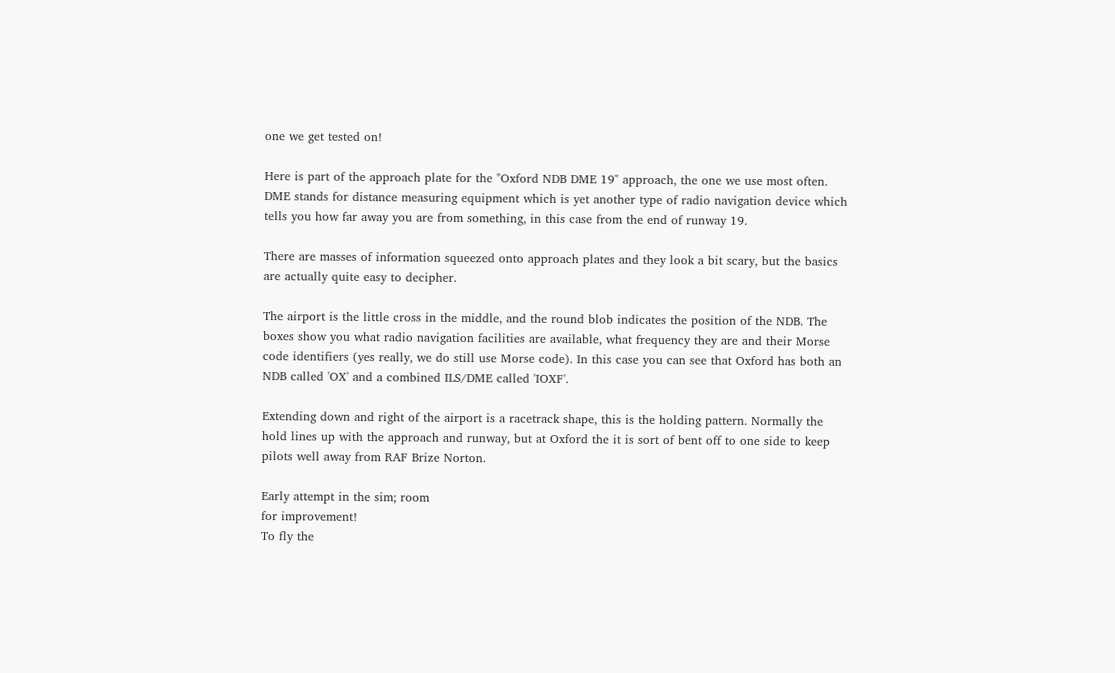one we get tested on!

Here is part of the approach plate for the "Oxford NDB DME 19" approach, the one we use most often. DME stands for distance measuring equipment which is yet another type of radio navigation device which tells you how far away you are from something, in this case from the end of runway 19.

There are masses of information squeezed onto approach plates and they look a bit scary, but the basics are actually quite easy to decipher.

The airport is the little cross in the middle, and the round blob indicates the position of the NDB. The boxes show you what radio navigation facilities are available, what frequency they are and their Morse code identifiers (yes really, we do still use Morse code). In this case you can see that Oxford has both an NDB called 'OX' and a combined ILS/DME called 'IOXF'.

Extending down and right of the airport is a racetrack shape, this is the holding pattern. Normally the hold lines up with the approach and runway, but at Oxford the it is sort of bent off to one side to keep pilots well away from RAF Brize Norton.

Early attempt in the sim; room
for improvement!
To fly the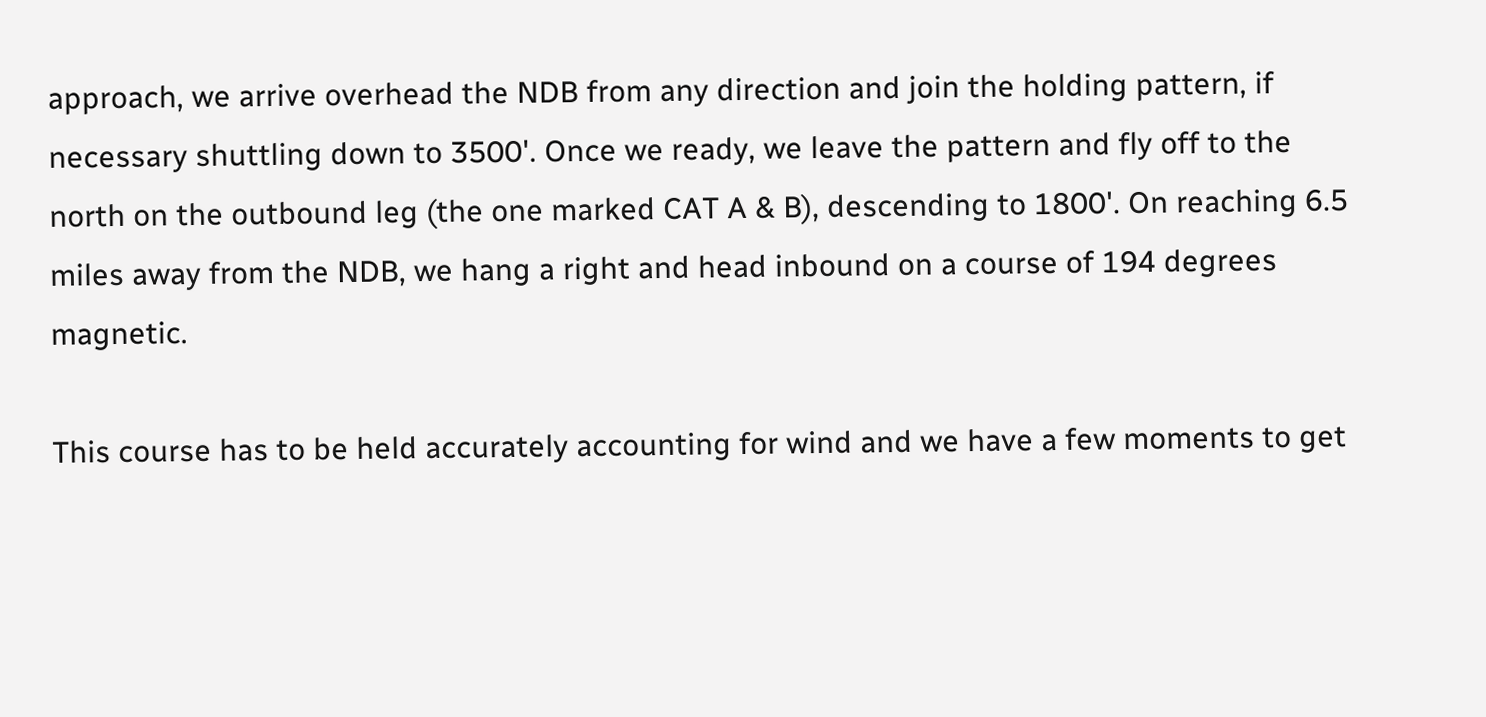approach, we arrive overhead the NDB from any direction and join the holding pattern, if necessary shuttling down to 3500'. Once we ready, we leave the pattern and fly off to the north on the outbound leg (the one marked CAT A & B), descending to 1800'. On reaching 6.5 miles away from the NDB, we hang a right and head inbound on a course of 194 degrees magnetic.

This course has to be held accurately accounting for wind and we have a few moments to get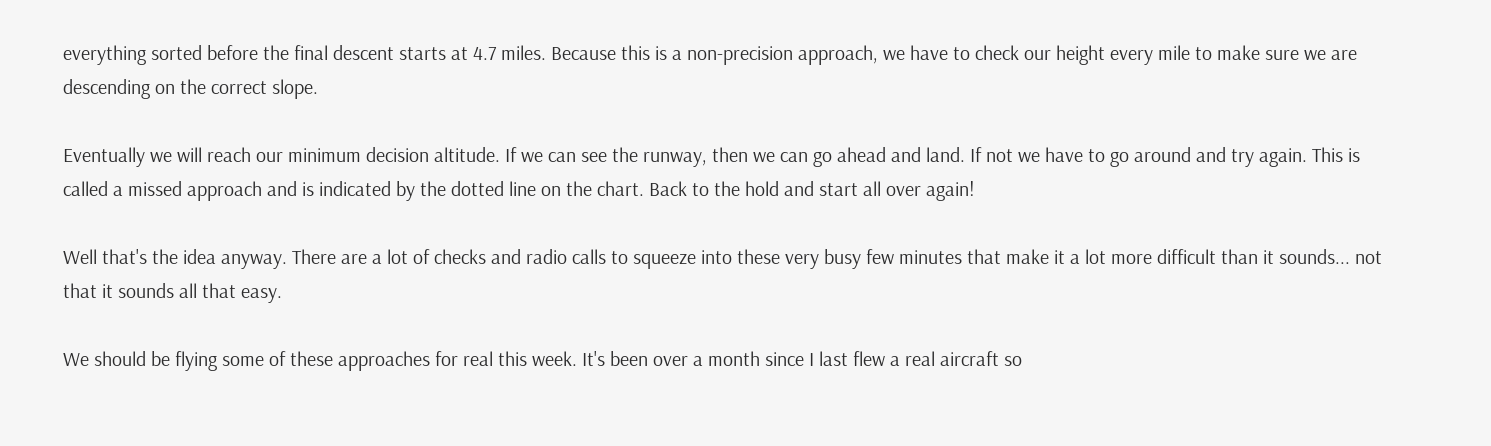everything sorted before the final descent starts at 4.7 miles. Because this is a non-precision approach, we have to check our height every mile to make sure we are descending on the correct slope.

Eventually we will reach our minimum decision altitude. If we can see the runway, then we can go ahead and land. If not we have to go around and try again. This is called a missed approach and is indicated by the dotted line on the chart. Back to the hold and start all over again!

Well that's the idea anyway. There are a lot of checks and radio calls to squeeze into these very busy few minutes that make it a lot more difficult than it sounds... not that it sounds all that easy.

We should be flying some of these approaches for real this week. It's been over a month since I last flew a real aircraft so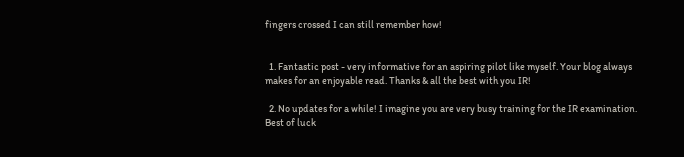fingers crossed I can still remember how!


  1. Fantastic post - very informative for an aspiring pilot like myself. Your blog always makes for an enjoyable read. Thanks & all the best with you IR!

  2. No updates for a while! I imagine you are very busy training for the IR examination. Best of luck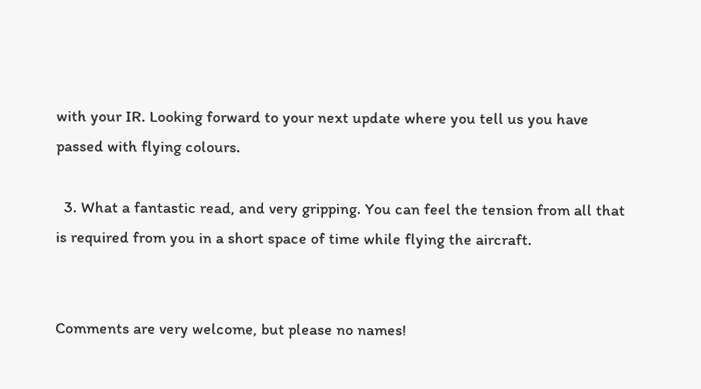with your IR. Looking forward to your next update where you tell us you have passed with flying colours.

  3. What a fantastic read, and very gripping. You can feel the tension from all that is required from you in a short space of time while flying the aircraft.


Comments are very welcome, but please no names!